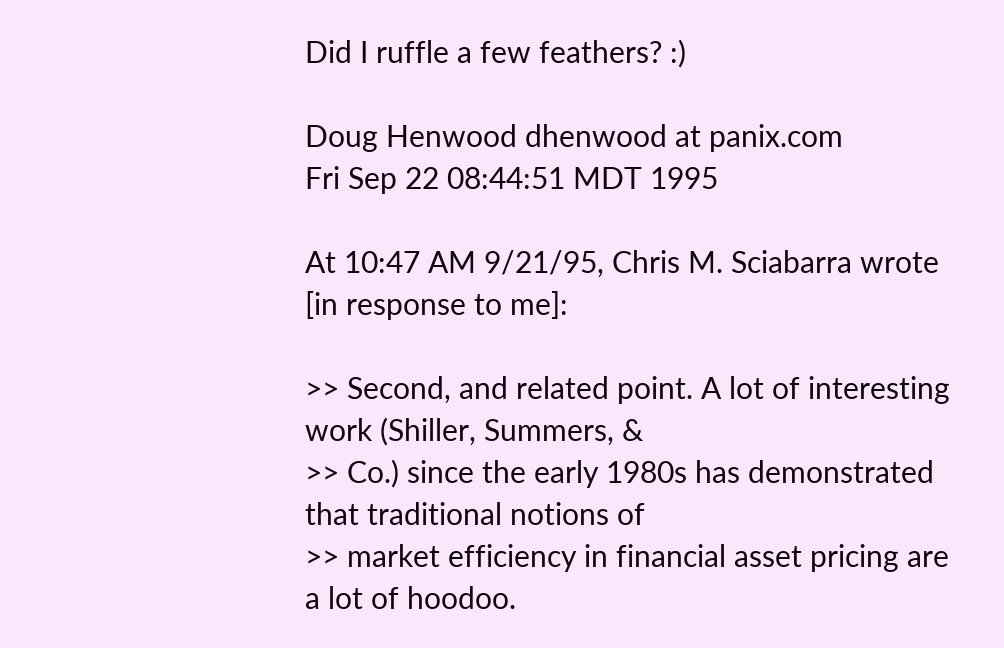Did I ruffle a few feathers? :)

Doug Henwood dhenwood at panix.com
Fri Sep 22 08:44:51 MDT 1995

At 10:47 AM 9/21/95, Chris M. Sciabarra wrote [in response to me]:

>> Second, and related point. A lot of interesting work (Shiller, Summers, &
>> Co.) since the early 1980s has demonstrated that traditional notions of
>> market efficiency in financial asset pricing are a lot of hoodoo.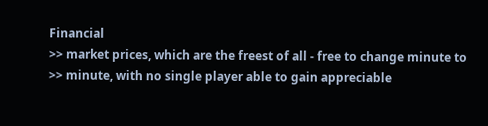Financial
>> market prices, which are the freest of all - free to change minute to
>> minute, with no single player able to gain appreciable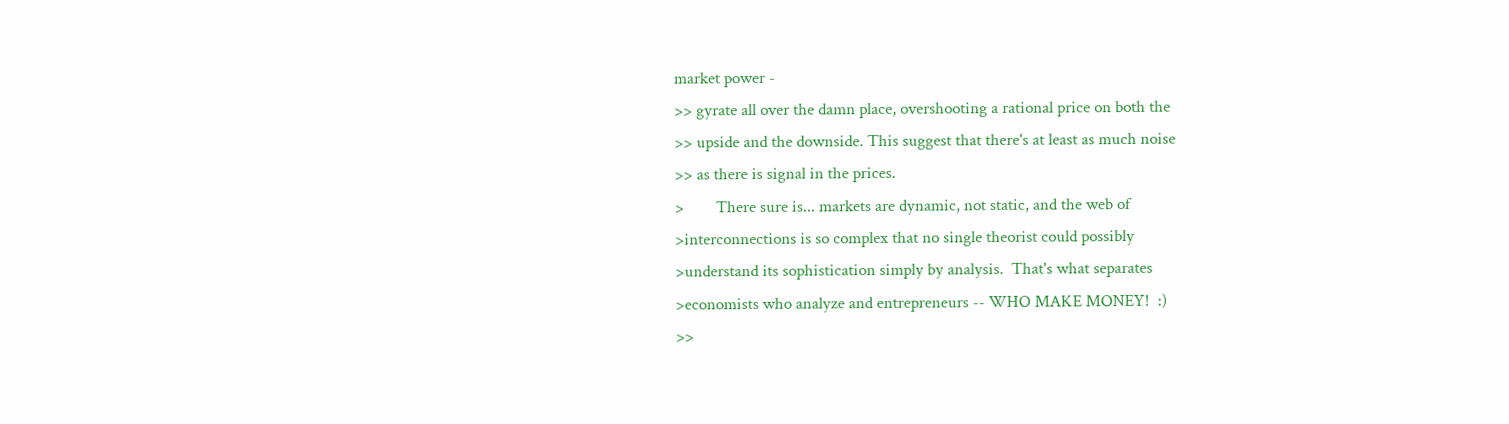market power -
>> gyrate all over the damn place, overshooting a rational price on both the
>> upside and the downside. This suggest that there's at least as much noise
>> as there is signal in the prices.
>        There sure is... markets are dynamic, not static, and the web of
>interconnections is so complex that no single theorist could possibly
>understand its sophistication simply by analysis.  That's what separates
>economists who analyze and entrepreneurs -- WHO MAKE MONEY!  :)
>>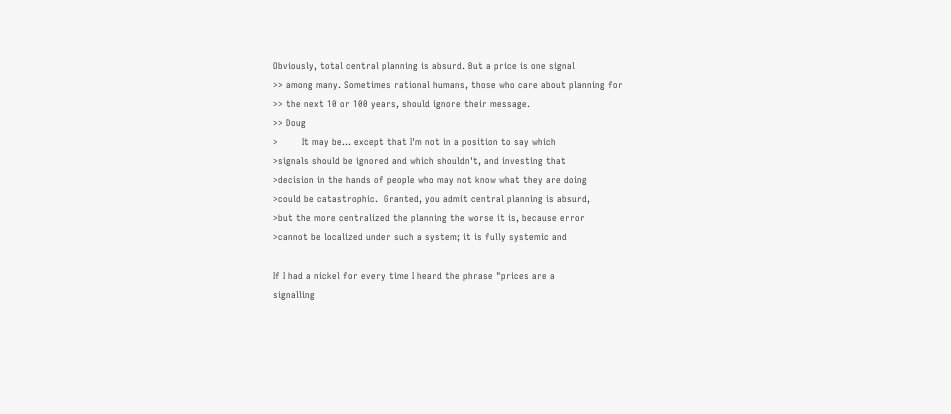Obviously, total central planning is absurd. But a price is one signal
>> among many. Sometimes rational humans, those who care about planning for
>> the next 10 or 100 years, should ignore their message.
>> Doug
>        It may be... except that I'm not in a position to say which
>signals should be ignored and which shouldn't, and investing that
>decision in the hands of people who may not know what they are doing
>could be catastrophic.  Granted, you admit central planning is absurd,
>but the more centralized the planning the worse it is, because error
>cannot be localized under such a system; it is fully systemic and

If I had a nickel for every time I heard the phrase "prices are a
signalling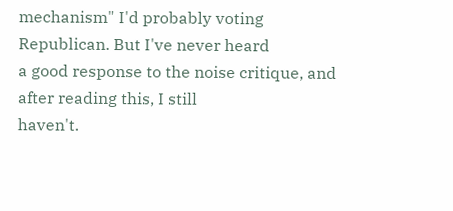mechanism" I'd probably voting Republican. But I've never heard
a good response to the noise critique, and after reading this, I still
haven't.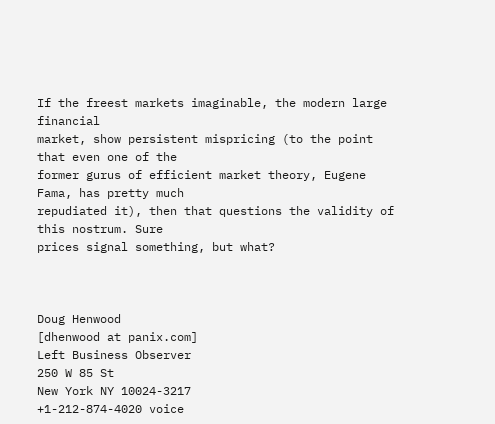If the freest markets imaginable, the modern large financial
market, show persistent mispricing (to the point that even one of the
former gurus of efficient market theory, Eugene Fama, has pretty much
repudiated it), then that questions the validity of this nostrum. Sure
prices signal something, but what?



Doug Henwood
[dhenwood at panix.com]
Left Business Observer
250 W 85 St
New York NY 10024-3217
+1-212-874-4020 voice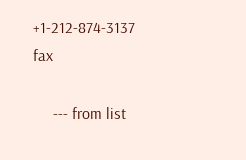+1-212-874-3137 fax

     --- from list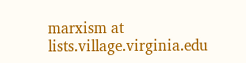marxism at lists.village.virginia.edu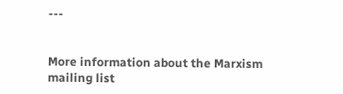---


More information about the Marxism mailing list